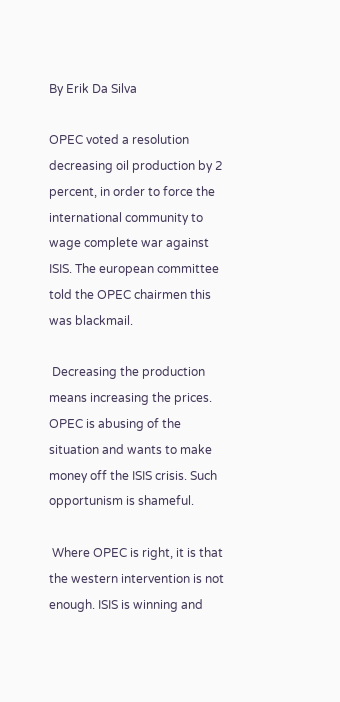By Erik Da Silva

OPEC voted a resolution decreasing oil production by 2 percent, in order to force the international community to wage complete war against ISIS. The european committee told the OPEC chairmen this was blackmail.

 Decreasing the production means increasing the prices. OPEC is abusing of the situation and wants to make money off the ISIS crisis. Such opportunism is shameful.

 Where OPEC is right, it is that the western intervention is not enough. ISIS is winning and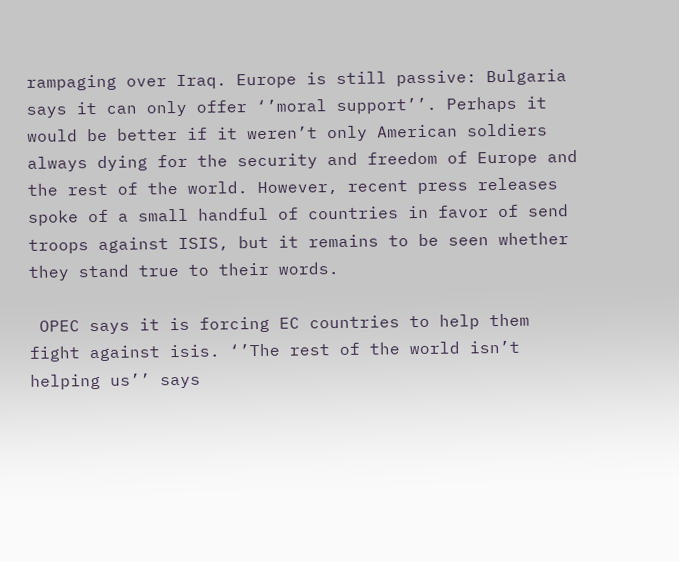rampaging over Iraq. Europe is still passive: Bulgaria says it can only offer ‘’moral support’’. Perhaps it would be better if it weren’t only American soldiers always dying for the security and freedom of Europe and the rest of the world. However, recent press releases spoke of a small handful of countries in favor of send troops against ISIS, but it remains to be seen whether they stand true to their words.

 OPEC says it is forcing EC countries to help them fight against isis. ‘’The rest of the world isn’t helping us’’ says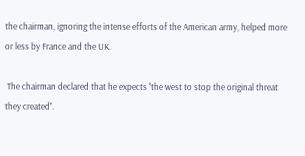the chairman, ignoring the intense efforts of the American army, helped more or less by France and the UK.

 The chairman declared that he expects ‘’the west to stop the original threat they created’’.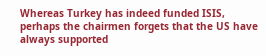Whereas Turkey has indeed funded ISIS, perhaps the chairmen forgets that the US have always supported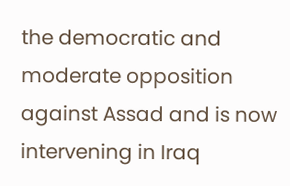the democratic and moderate opposition against Assad and is now intervening in Iraq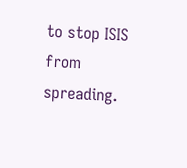to stop ISIS from spreading.